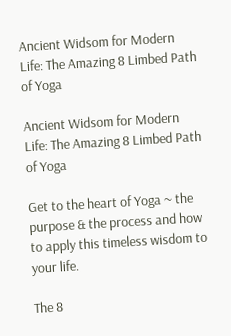Ancient Widsom for Modern Life: The Amazing 8 Limbed Path of Yoga

Ancient Widsom for Modern Life: The Amazing 8 Limbed Path of Yoga

Get to the heart of Yoga ~ the purpose & the process and how to apply this timeless wisdom to your life.

The 8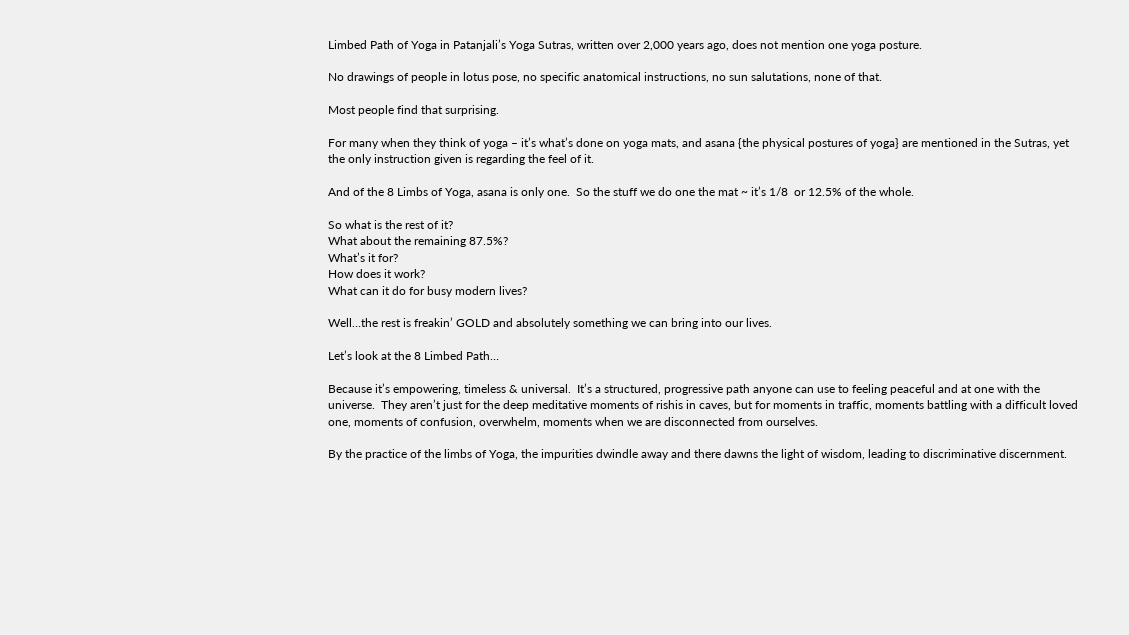Limbed Path of Yoga in Patanjali’s Yoga Sutras, written over 2,000 years ago, does not mention one yoga posture.

No drawings of people in lotus pose, no specific anatomical instructions, no sun salutations, none of that.

Most people find that surprising.

For many when they think of yoga – it’s what’s done on yoga mats, and asana {the physical postures of yoga} are mentioned in the Sutras, yet the only instruction given is regarding the feel of it.

And of the 8 Limbs of Yoga, asana is only one.  So the stuff we do one the mat ~ it’s 1/8  or 12.5% of the whole.

So what is the rest of it?
What about the remaining 87.5%?
What’s it for?
How does it work?
What can it do for busy modern lives?

Well…the rest is freakin’ GOLD and absolutely something we can bring into our lives.

Let’s look at the 8 Limbed Path…

Because it’s empowering, timeless & universal.  It’s a structured, progressive path anyone can use to feeling peaceful and at one with the universe.  They aren’t just for the deep meditative moments of rishis in caves, but for moments in traffic, moments battling with a difficult loved one, moments of confusion, overwhelm, moments when we are disconnected from ourselves.

By the practice of the limbs of Yoga, the impurities dwindle away and there dawns the light of wisdom, leading to discriminative discernment.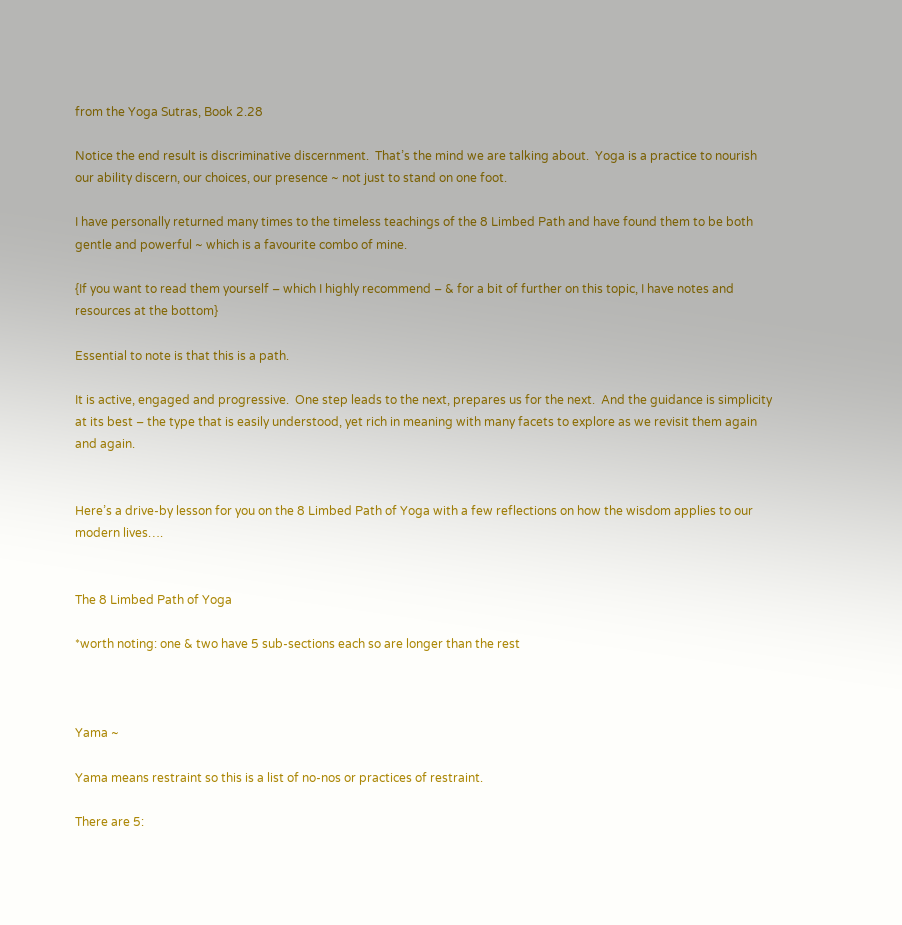from the Yoga Sutras, Book 2.28

Notice the end result is discriminative discernment.  That’s the mind we are talking about.  Yoga is a practice to nourish our ability discern, our choices, our presence ~ not just to stand on one foot.

I have personally returned many times to the timeless teachings of the 8 Limbed Path and have found them to be both gentle and powerful ~ which is a favourite combo of mine.

{If you want to read them yourself – which I highly recommend – & for a bit of further on this topic, I have notes and resources at the bottom}

Essential to note is that this is a path.

It is active, engaged and progressive.  One step leads to the next, prepares us for the next.  And the guidance is simplicity at its best – the type that is easily understood, yet rich in meaning with many facets to explore as we revisit them again and again.


Here’s a drive-by lesson for you on the 8 Limbed Path of Yoga with a few reflections on how the wisdom applies to our modern lives….


The 8 Limbed Path of Yoga

*worth noting: one & two have 5 sub-sections each so are longer than the rest



Yama ~

Yama means restraint so this is a list of no-nos or practices of restraint.

There are 5: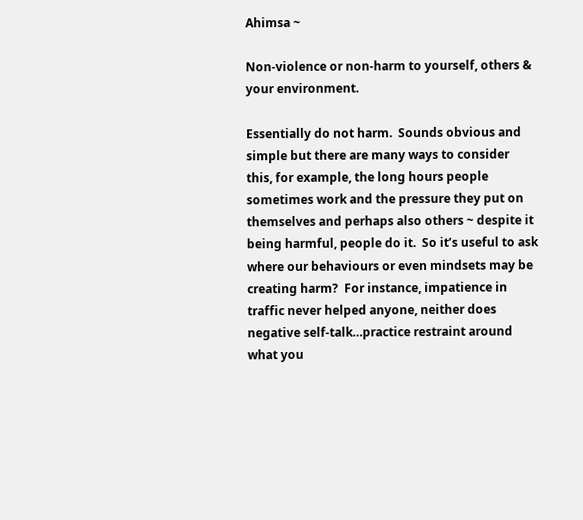Ahimsa ~

Non-violence or non-harm to yourself, others & your environment.

Essentially do not harm.  Sounds obvious and simple but there are many ways to consider this, for example, the long hours people sometimes work and the pressure they put on themselves and perhaps also others ~ despite it being harmful, people do it.  So it’s useful to ask where our behaviours or even mindsets may be creating harm?  For instance, impatience in traffic never helped anyone, neither does negative self-talk…practice restraint around what you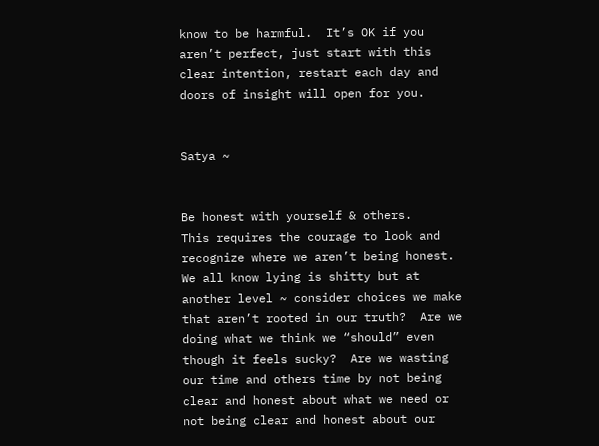know to be harmful.  It’s OK if you aren’t perfect, just start with this clear intention, restart each day and doors of insight will open for you.


Satya ~


Be honest with yourself & others.
This requires the courage to look and recognize where we aren’t being honest.  We all know lying is shitty but at another level ~ consider choices we make that aren’t rooted in our truth?  Are we doing what we think we “should” even though it feels sucky?  Are we wasting our time and others time by not being clear and honest about what we need or not being clear and honest about our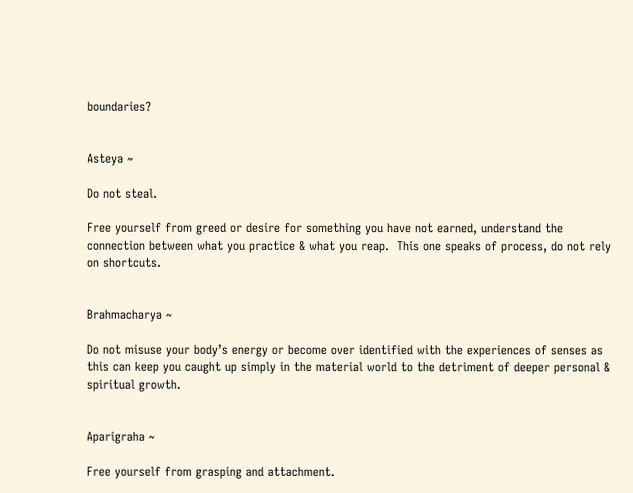boundaries?


Asteya ~

Do not steal.

Free yourself from greed or desire for something you have not earned, understand the connection between what you practice & what you reap.  This one speaks of process, do not rely on shortcuts.


Brahmacharya ~

Do not misuse your body’s energy or become over identified with the experiences of senses as this can keep you caught up simply in the material world to the detriment of deeper personal & spiritual growth.


Aparigraha ~

Free yourself from grasping and attachment.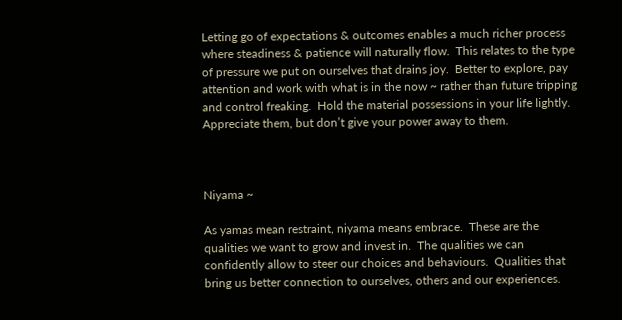Letting go of expectations & outcomes enables a much richer process where steadiness & patience will naturally flow.  This relates to the type of pressure we put on ourselves that drains joy.  Better to explore, pay attention and work with what is in the now ~ rather than future tripping and control freaking.  Hold the material possessions in your life lightly.  Appreciate them, but don’t give your power away to them.



Niyama ~

As yamas mean restraint, niyama means embrace.  These are the qualities we want to grow and invest in.  The qualities we can confidently allow to steer our choices and behaviours.  Qualities that bring us better connection to ourselves, others and our experiences.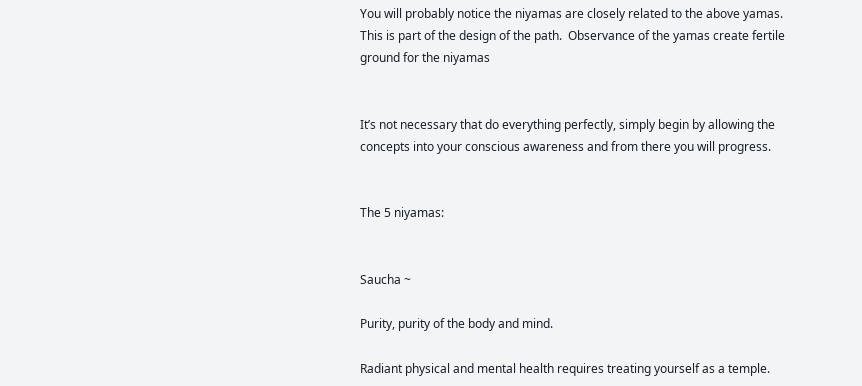You will probably notice the niyamas are closely related to the above yamas.  This is part of the design of the path.  Observance of the yamas create fertile ground for the niyamas


It’s not necessary that do everything perfectly, simply begin by allowing the concepts into your conscious awareness and from there you will progress.


The 5 niyamas:


Saucha ~

Purity, purity of the body and mind.

Radiant physical and mental health requires treating yourself as a temple.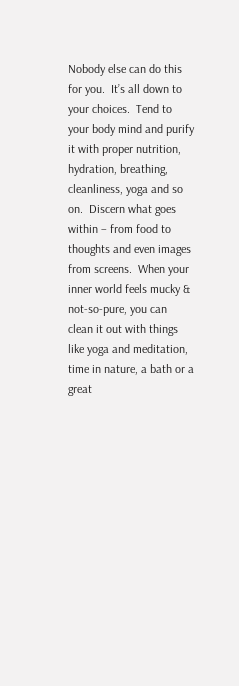Nobody else can do this for you.  It’s all down to your choices.  Tend to your body mind and purify it with proper nutrition, hydration, breathing, cleanliness, yoga and so on.  Discern what goes within – from food to thoughts and even images from screens.  When your inner world feels mucky & not-so-pure, you can clean it out with things like yoga and meditation, time in nature, a bath or a great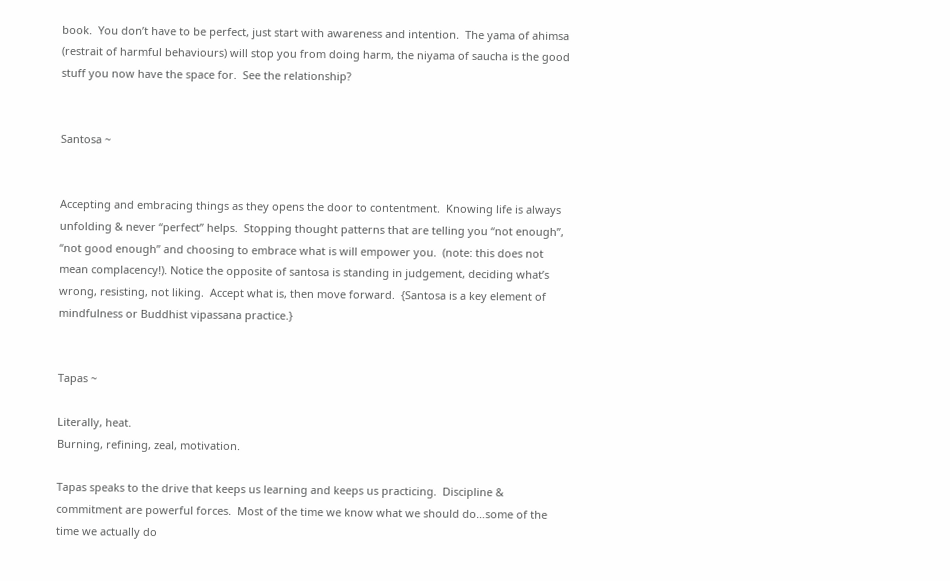book.  You don’t have to be perfect, just start with awareness and intention.  The yama of ahimsa (restrait of harmful behaviours) will stop you from doing harm, the niyama of saucha is the good stuff you now have the space for.  See the relationship?


Santosa ~


Accepting and embracing things as they opens the door to contentment.  Knowing life is always unfolding & never “perfect” helps.  Stopping thought patterns that are telling you “not enough”, “not good enough” and choosing to embrace what is will empower you.  (note: this does not mean complacency!). Notice the opposite of santosa is standing in judgement, deciding what’s wrong, resisting, not liking.  Accept what is, then move forward.  {Santosa is a key element of mindfulness or Buddhist vipassana practice.}


Tapas ~

Literally, heat.
Burning, refining, zeal, motivation.

Tapas speaks to the drive that keeps us learning and keeps us practicing.  Discipline & commitment are powerful forces.  Most of the time we know what we should do…some of the time we actually do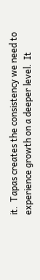it.  Tapas creates the consistency we need to experience growth on a deeper level.  It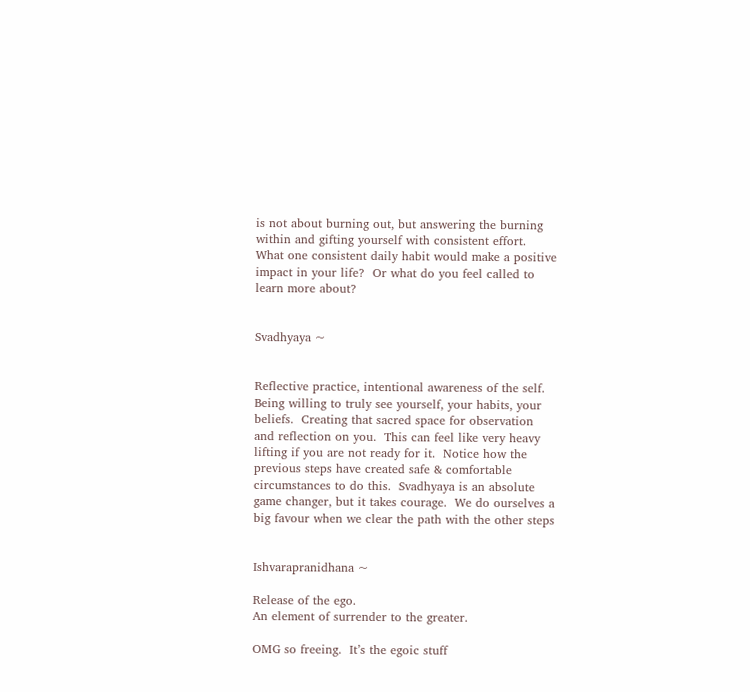is not about burning out, but answering the burning within and gifting yourself with consistent effort.  What one consistent daily habit would make a positive impact in your life?  Or what do you feel called to learn more about?


Svadhyaya ~


Reflective practice, intentional awareness of the self.
Being willing to truly see yourself, your habits, your beliefs.  Creating that sacred space for observation and reflection on you.  This can feel like very heavy lifting if you are not ready for it.  Notice how the previous steps have created safe & comfortable circumstances to do this.  Svadhyaya is an absolute game changer, but it takes courage.  We do ourselves a big favour when we clear the path with the other steps


Ishvarapranidhana ~

Release of the ego.
An element of surrender to the greater.

OMG so freeing.  It’s the egoic stuff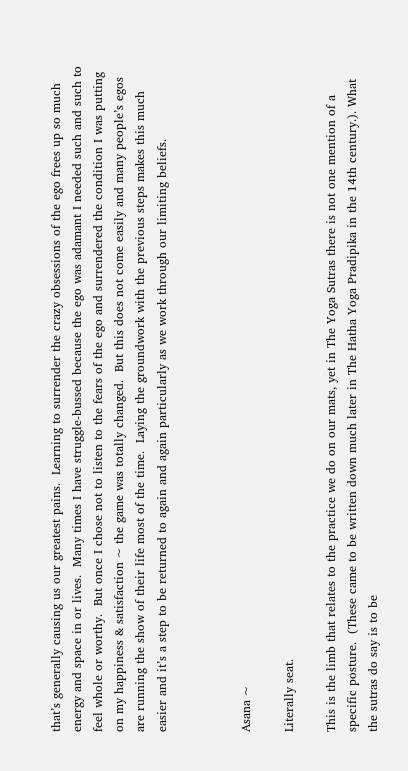that’s generally causing us our greatest pains.  Learning to surrender the crazy obsessions of the ego frees up so much energy and space in or lives.  Many times I have struggle-bussed because the ego was adamant I needed such and such to feel whole or worthy.  But once I chose not to listen to the fears of the ego and surrendered the condition I was putting on my happiness & satisfaction ~ the game was totally changed.  But this does not come easily and many people’s egos are running the show of their life most of the time.  Laying the groundwork with the previous steps makes this much easier and it’s a step to be returned to again and again particularly as we work through our limiting beliefs.



Asana ~

Literally seat.

This is the limb that relates to the practice we do on our mats, yet in The Yoga Sutras there is not one mention of a specific posture.  (These came to be written down much later in The Hatha Yoga Pradipika in the 14th century.). What the sutras do say is to be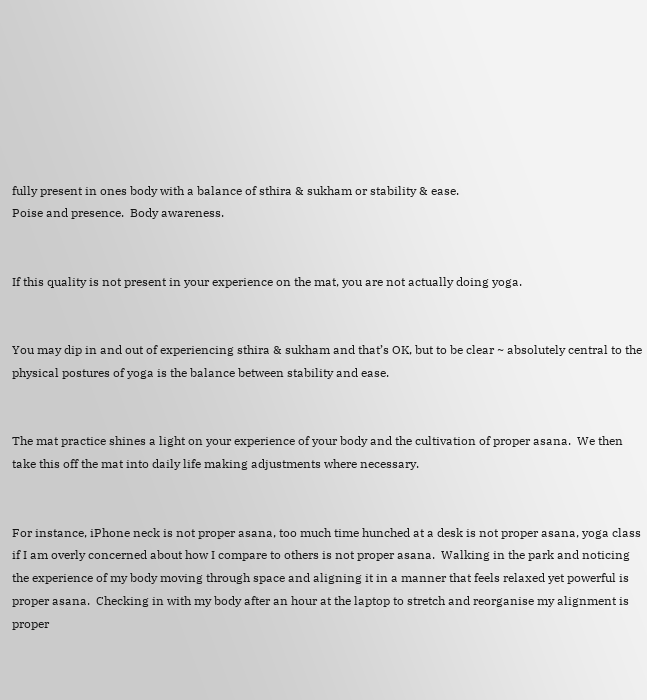fully present in ones body with a balance of sthira & sukham or stability & ease.
Poise and presence.  Body awareness.


If this quality is not present in your experience on the mat, you are not actually doing yoga.


You may dip in and out of experiencing sthira & sukham and that’s OK, but to be clear ~ absolutely central to the physical postures of yoga is the balance between stability and ease.


The mat practice shines a light on your experience of your body and the cultivation of proper asana.  We then take this off the mat into daily life making adjustments where necessary.


For instance, iPhone neck is not proper asana, too much time hunched at a desk is not proper asana, yoga class if I am overly concerned about how I compare to others is not proper asana.  Walking in the park and noticing the experience of my body moving through space and aligning it in a manner that feels relaxed yet powerful is proper asana.  Checking in with my body after an hour at the laptop to stretch and reorganise my alignment is proper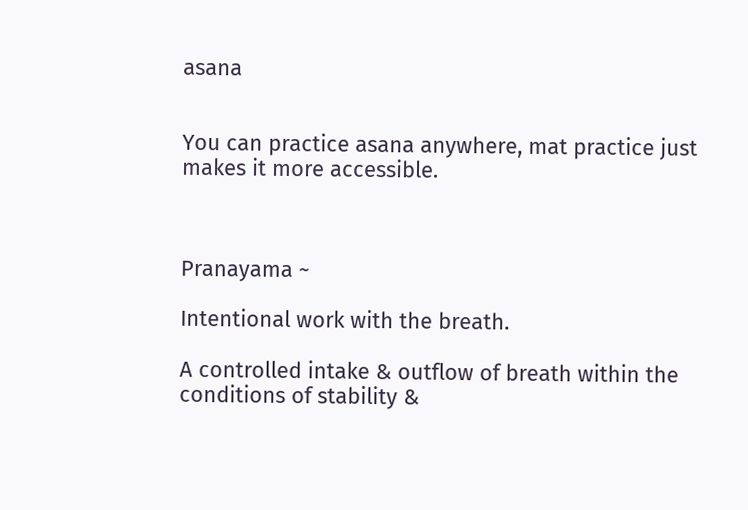asana


You can practice asana anywhere, mat practice just makes it more accessible.



Pranayama ~

Intentional work with the breath.

A controlled intake & outflow of breath within the conditions of stability &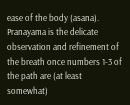ease of the body (asana).  Pranayama is the delicate observation and refinement of the breath once numbers 1-3 of the path are (at least somewhat)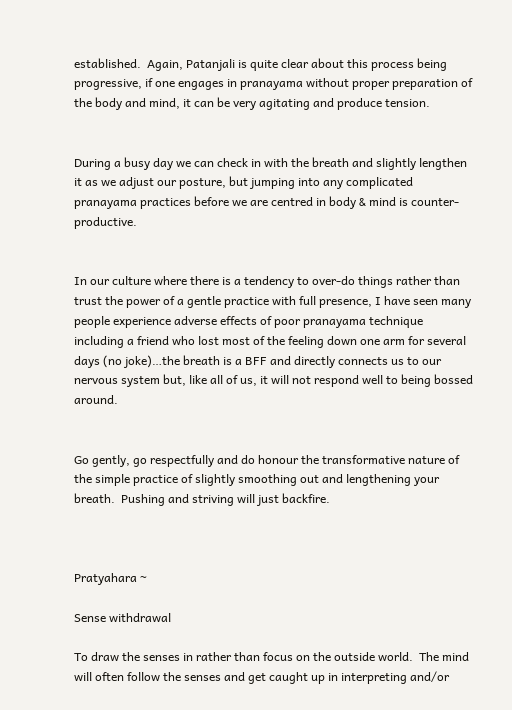established.  Again, Patanjali is quite clear about this process being progressive, if one engages in pranayama without proper preparation of the body and mind, it can be very agitating and produce tension.


During a busy day we can check in with the breath and slightly lengthen it as we adjust our posture, but jumping into any complicated pranayama practices before we are centred in body & mind is counter-productive.


In our culture where there is a tendency to over-do things rather than trust the power of a gentle practice with full presence, I have seen many people experience adverse effects of poor pranayama technique including a friend who lost most of the feeling down one arm for several days (no joke)…the breath is a BFF and directly connects us to our nervous system but, like all of us, it will not respond well to being bossed around.


Go gently, go respectfully and do honour the transformative nature of the simple practice of slightly smoothing out and lengthening your breath.  Pushing and striving will just backfire.



Pratyahara ~

Sense withdrawal

To draw the senses in rather than focus on the outside world.  The mind will often follow the senses and get caught up in interpreting and/or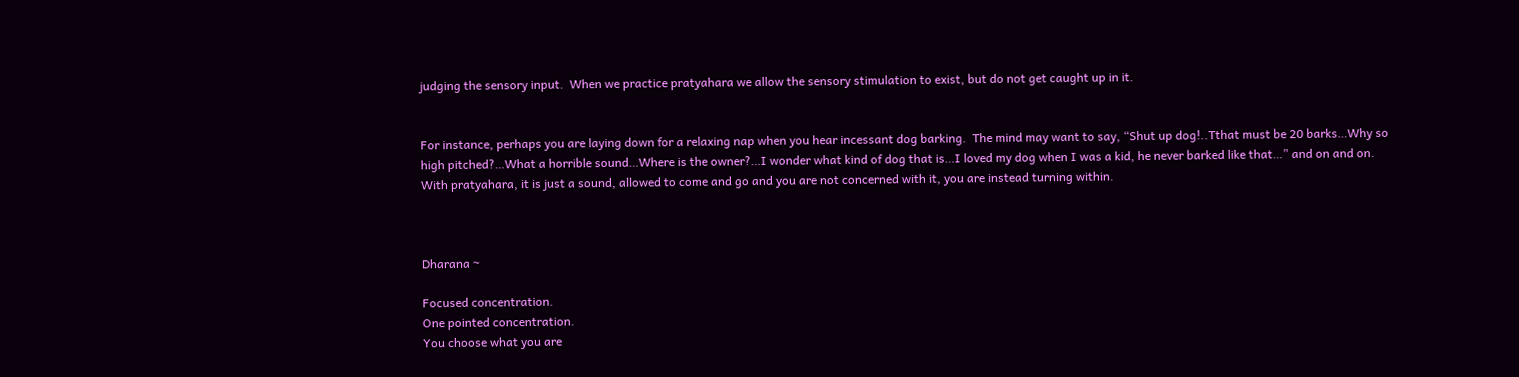judging the sensory input.  When we practice pratyahara we allow the sensory stimulation to exist, but do not get caught up in it.


For instance, perhaps you are laying down for a relaxing nap when you hear incessant dog barking.  The mind may want to say, “Shut up dog!..Tthat must be 20 barks…Why so high pitched?…What a horrible sound…Where is the owner?…I wonder what kind of dog that is…I loved my dog when I was a kid, he never barked like that…” and on and on.  With pratyahara, it is just a sound, allowed to come and go and you are not concerned with it, you are instead turning within.



Dharana ~

Focused concentration.
One pointed concentration.
You choose what you are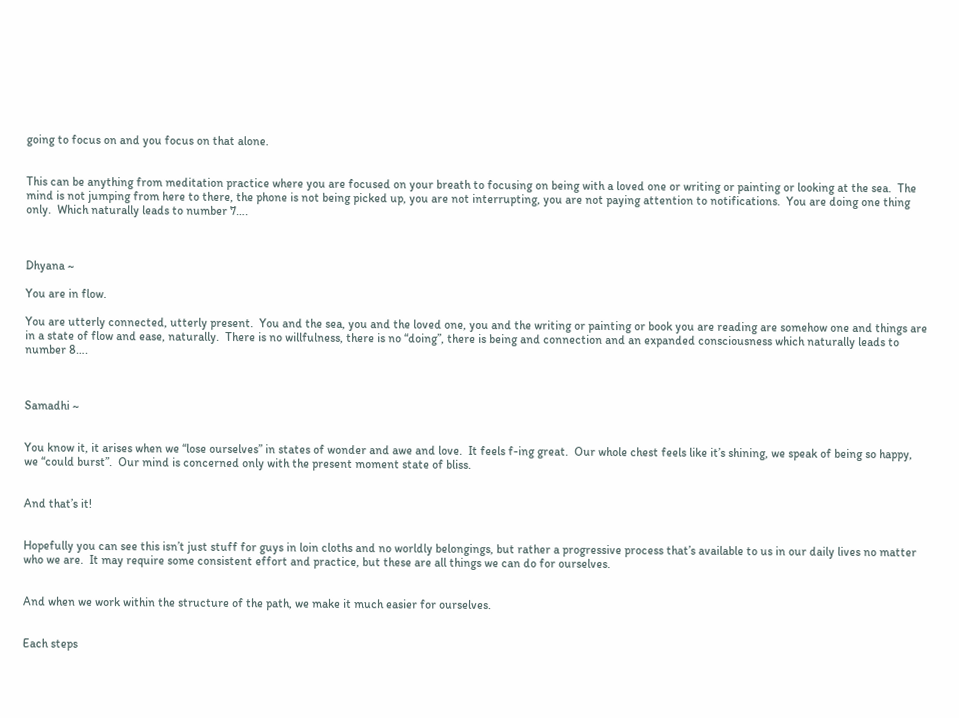going to focus on and you focus on that alone.


This can be anything from meditation practice where you are focused on your breath to focusing on being with a loved one or writing or painting or looking at the sea.  The mind is not jumping from here to there, the phone is not being picked up, you are not interrupting, you are not paying attention to notifications.  You are doing one thing only.  Which naturally leads to number 7….



Dhyana ~

You are in flow.

You are utterly connected, utterly present.  You and the sea, you and the loved one, you and the writing or painting or book you are reading are somehow one and things are in a state of flow and ease, naturally.  There is no willfulness, there is no “doing”, there is being and connection and an expanded consciousness which naturally leads to number 8….



Samadhi ~


You know it, it arises when we “lose ourselves” in states of wonder and awe and love.  It feels f-ing great.  Our whole chest feels like it’s shining, we speak of being so happy, we “could burst”.  Our mind is concerned only with the present moment state of bliss.


And that’s it!


Hopefully you can see this isn’t just stuff for guys in loin cloths and no worldly belongings, but rather a progressive process that’s available to us in our daily lives no matter who we are.  It may require some consistent effort and practice, but these are all things we can do for ourselves.


And when we work within the structure of the path, we make it much easier for ourselves.


Each steps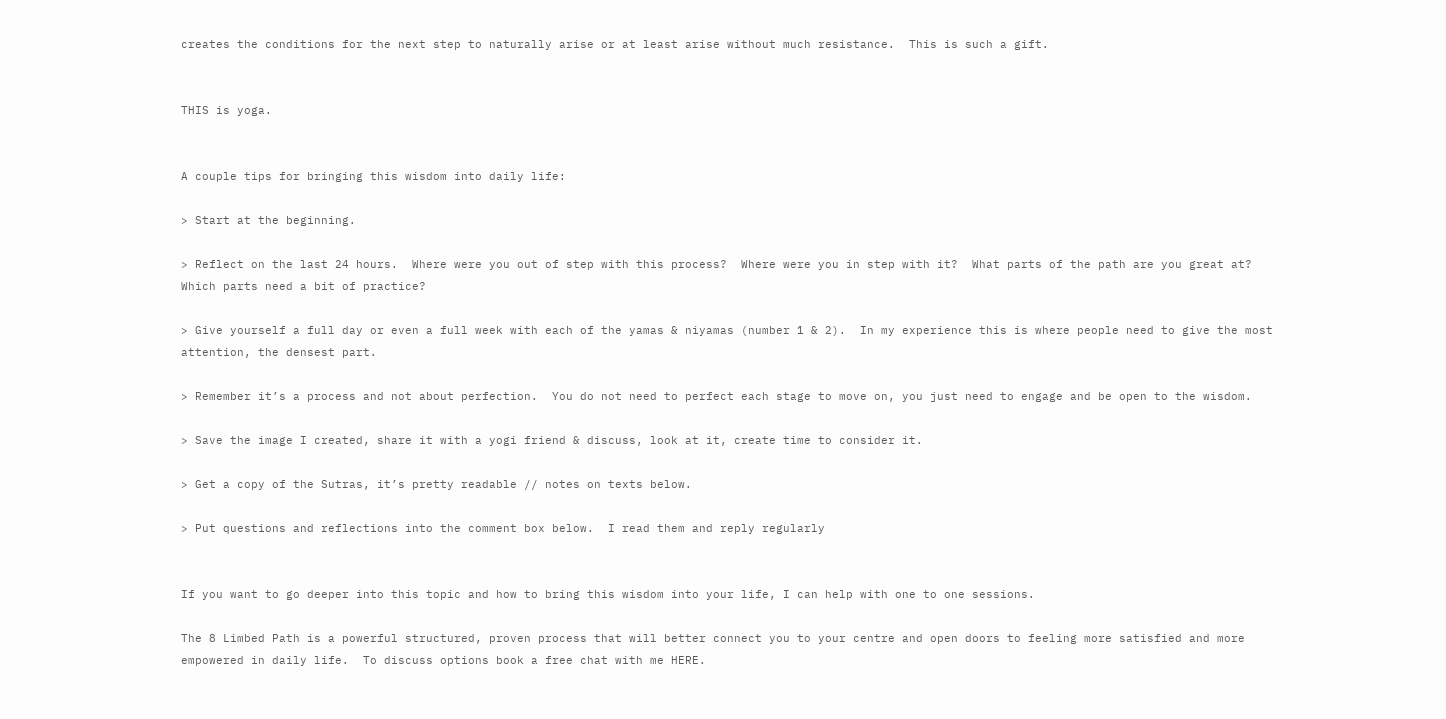creates the conditions for the next step to naturally arise or at least arise without much resistance.  This is such a gift.


THIS is yoga.


A couple tips for bringing this wisdom into daily life:

> Start at the beginning.

> Reflect on the last 24 hours.  Where were you out of step with this process?  Where were you in step with it?  What parts of the path are you great at?  Which parts need a bit of practice?

> Give yourself a full day or even a full week with each of the yamas & niyamas (number 1 & 2).  In my experience this is where people need to give the most attention, the densest part.

> Remember it’s a process and not about perfection.  You do not need to perfect each stage to move on, you just need to engage and be open to the wisdom.

> Save the image I created, share it with a yogi friend & discuss, look at it, create time to consider it.

> Get a copy of the Sutras, it’s pretty readable // notes on texts below.

> Put questions and reflections into the comment box below.  I read them and reply regularly


If you want to go deeper into this topic and how to bring this wisdom into your life, I can help with one to one sessions.

The 8 Limbed Path is a powerful structured, proven process that will better connect you to your centre and open doors to feeling more satisfied and more empowered in daily life.  To discuss options book a free chat with me HERE.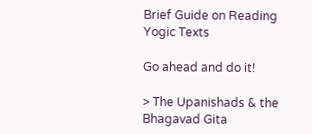Brief Guide on Reading Yogic Texts

Go ahead and do it!

> The Upanishads & the Bhagavad Gita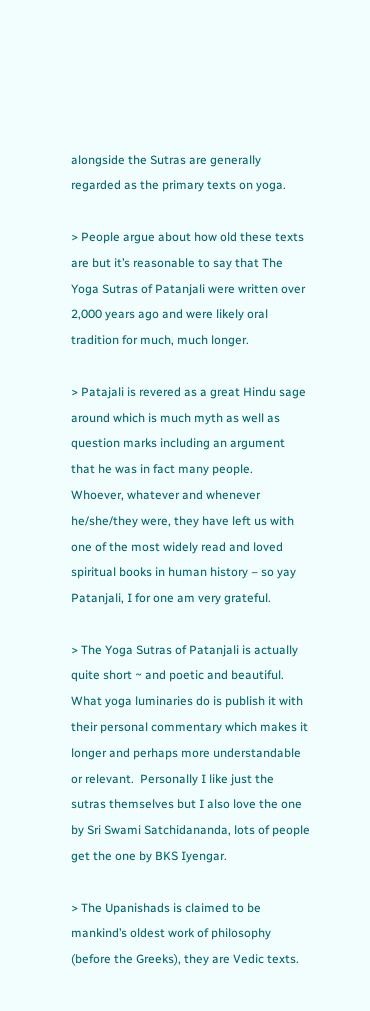alongside the Sutras are generally regarded as the primary texts on yoga.

> People argue about how old these texts are but it’s reasonable to say that The Yoga Sutras of Patanjali were written over 2,000 years ago and were likely oral tradition for much, much longer.

> Patajali is revered as a great Hindu sage around which is much myth as well as question marks including an argument that he was in fact many people.  Whoever, whatever and whenever he/she/they were, they have left us with one of the most widely read and loved spiritual books in human history – so yay Patanjali, I for one am very grateful.

> The Yoga Sutras of Patanjali is actually quite short ~ and poetic and beautiful.  What yoga luminaries do is publish it with their personal commentary which makes it longer and perhaps more understandable or relevant.  Personally I like just the sutras themselves but I also love the one by Sri Swami Satchidananda, lots of people get the one by BKS Iyengar.

> The Upanishads is claimed to be mankind’s oldest work of philosophy (before the Greeks), they are Vedic texts.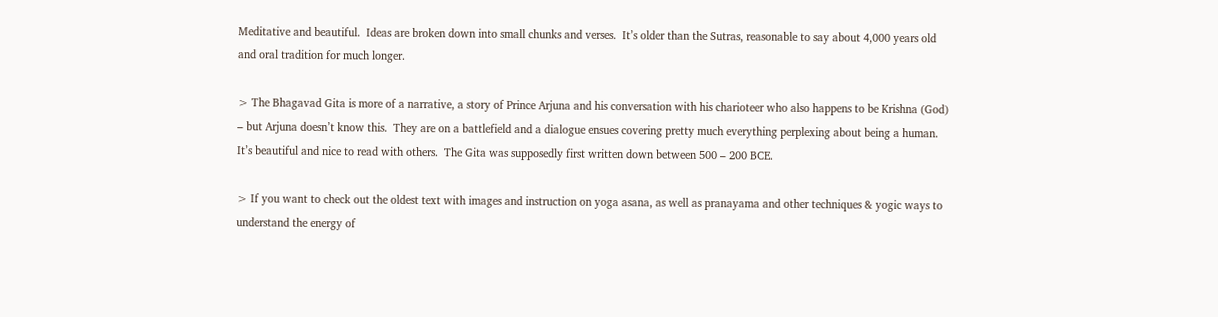Meditative and beautiful.  Ideas are broken down into small chunks and verses.  It’s older than the Sutras, reasonable to say about 4,000 years old and oral tradition for much longer.

> The Bhagavad Gita is more of a narrative, a story of Prince Arjuna and his conversation with his charioteer who also happens to be Krishna (God) – but Arjuna doesn’t know this.  They are on a battlefield and a dialogue ensues covering pretty much everything perplexing about being a human.  It’s beautiful and nice to read with others.  The Gita was supposedly first written down between 500 – 200 BCE.

> If you want to check out the oldest text with images and instruction on yoga asana, as well as pranayama and other techniques & yogic ways to understand the energy of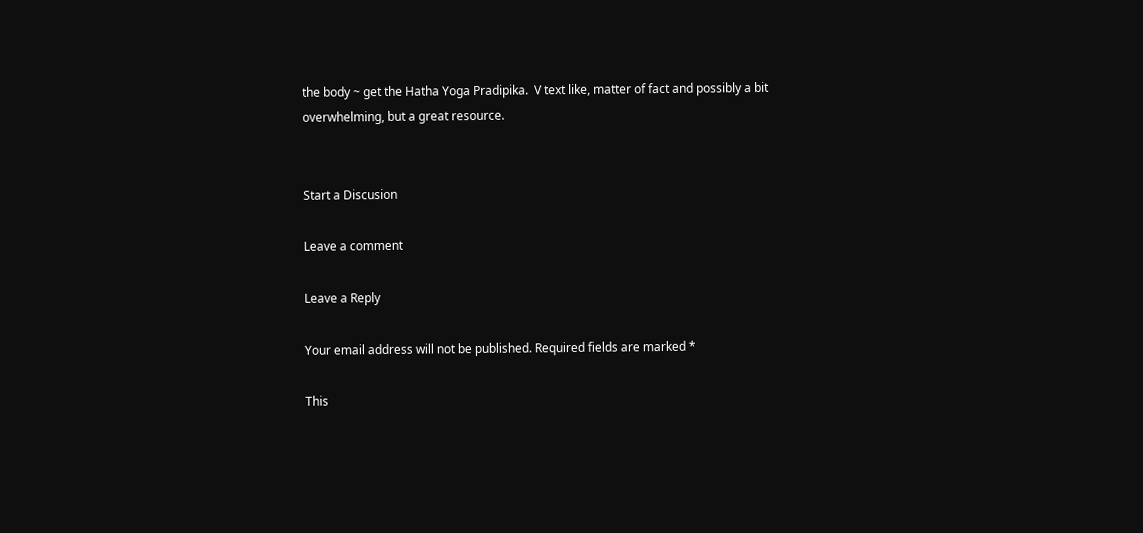the body ~ get the Hatha Yoga Pradipika.  V text like, matter of fact and possibly a bit overwhelming, but a great resource.


Start a Discusion

Leave a comment

Leave a Reply

Your email address will not be published. Required fields are marked *

This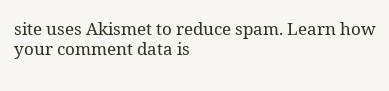site uses Akismet to reduce spam. Learn how your comment data is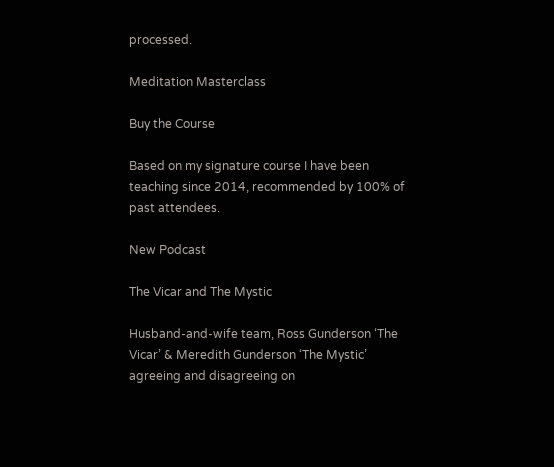processed.

Meditation Masterclass

Buy the Course

Based on my signature course I have been teaching since 2014, recommended by 100% of past attendees.

New Podcast

The Vicar and The Mystic

Husband-and-wife team, Ross Gunderson ‘The Vicar’ & Meredith Gunderson ‘The Mystic’ agreeing and disagreeing on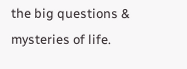the big questions & mysteries of life.